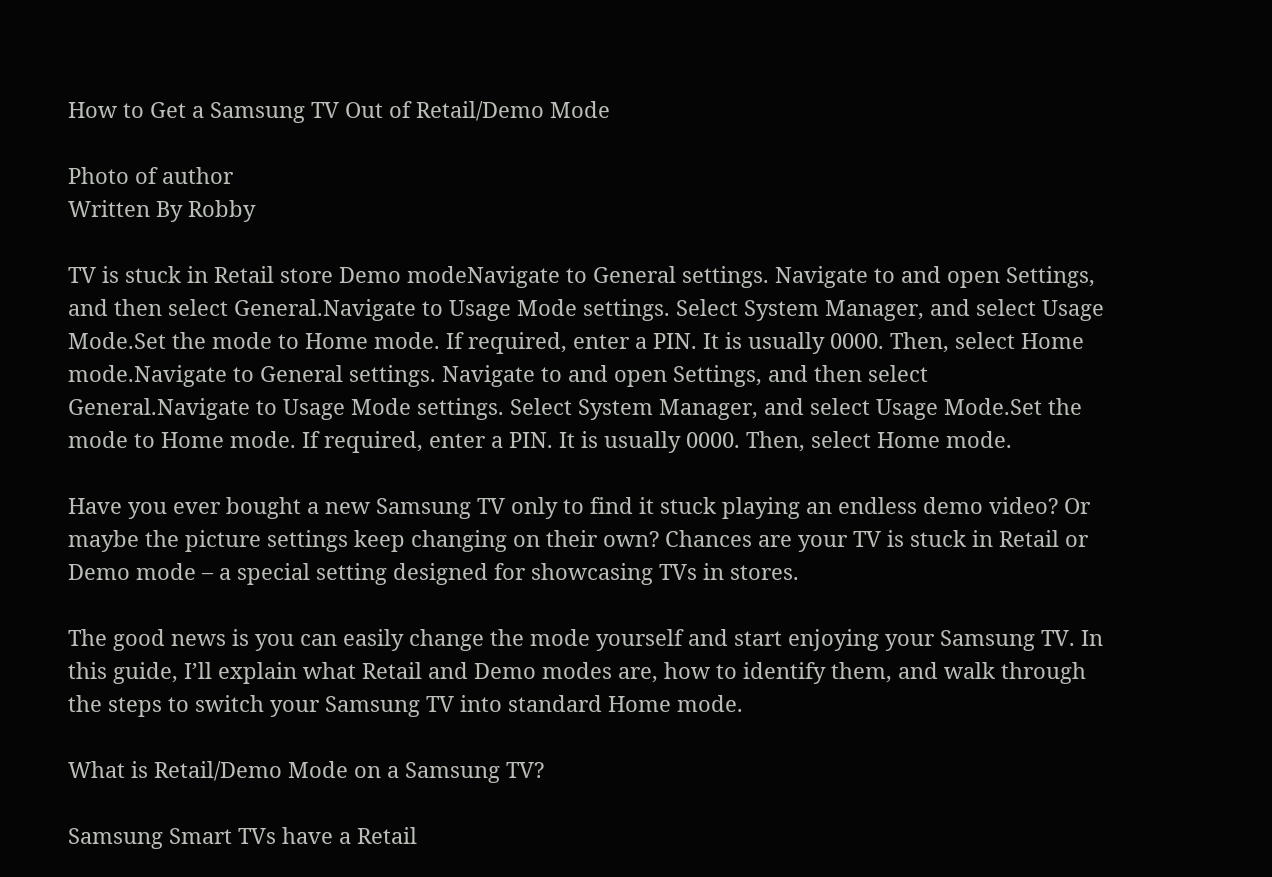How to Get a Samsung TV Out of Retail/Demo Mode

Photo of author
Written By Robby

TV is stuck in Retail store Demo modeNavigate to General settings. Navigate to and open Settings, and then select General.Navigate to Usage Mode settings. Select System Manager, and select Usage Mode.Set the mode to Home mode. If required, enter a PIN. It is usually 0000. Then, select Home mode.Navigate to General settings. Navigate to and open Settings, and then select General.Navigate to Usage Mode settings. Select System Manager, and select Usage Mode.Set the mode to Home mode. If required, enter a PIN. It is usually 0000. Then, select Home mode.

Have you ever bought a new Samsung TV only to find it stuck playing an endless demo video? Or maybe the picture settings keep changing on their own? Chances are your TV is stuck in Retail or Demo mode – a special setting designed for showcasing TVs in stores.

The good news is you can easily change the mode yourself and start enjoying your Samsung TV. In this guide, I’ll explain what Retail and Demo modes are, how to identify them, and walk through the steps to switch your Samsung TV into standard Home mode.

What is Retail/Demo Mode on a Samsung TV?

Samsung Smart TVs have a Retail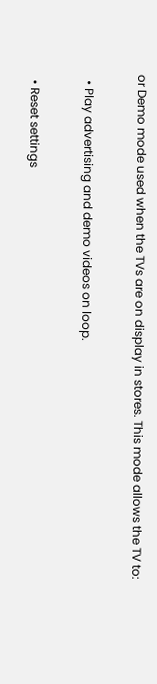or Demo mode used when the TVs are on display in stores. This mode allows the TV to:

  • Play advertising and demo videos on loop.

  • Reset settings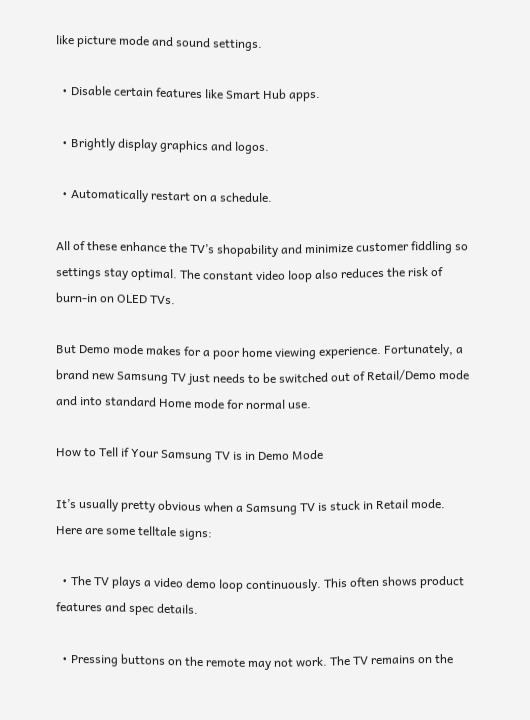like picture mode and sound settings.

  • Disable certain features like Smart Hub apps.

  • Brightly display graphics and logos.

  • Automatically restart on a schedule.

All of these enhance the TV’s shopability and minimize customer fiddling so settings stay optimal. The constant video loop also reduces the risk of burn-in on OLED TVs.

But Demo mode makes for a poor home viewing experience. Fortunately, a brand new Samsung TV just needs to be switched out of Retail/Demo mode and into standard Home mode for normal use.

How to Tell if Your Samsung TV is in Demo Mode

It’s usually pretty obvious when a Samsung TV is stuck in Retail mode. Here are some telltale signs:

  • The TV plays a video demo loop continuously. This often shows product features and spec details.

  • Pressing buttons on the remote may not work. The TV remains on the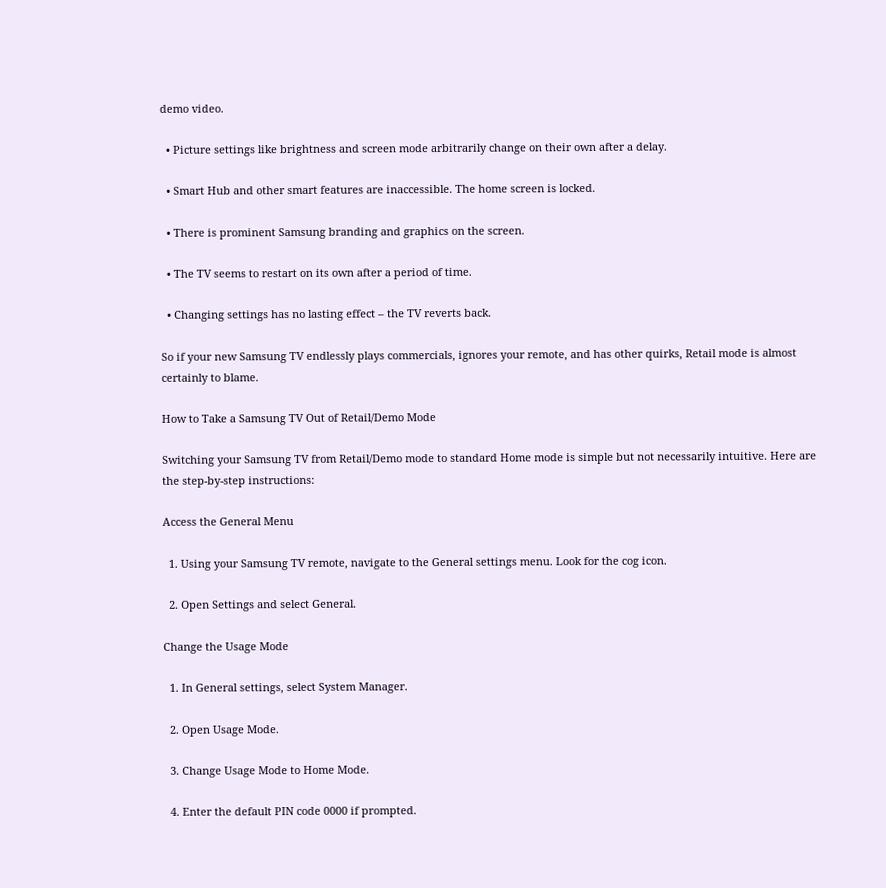demo video.

  • Picture settings like brightness and screen mode arbitrarily change on their own after a delay.

  • Smart Hub and other smart features are inaccessible. The home screen is locked.

  • There is prominent Samsung branding and graphics on the screen.

  • The TV seems to restart on its own after a period of time.

  • Changing settings has no lasting effect – the TV reverts back.

So if your new Samsung TV endlessly plays commercials, ignores your remote, and has other quirks, Retail mode is almost certainly to blame.

How to Take a Samsung TV Out of Retail/Demo Mode

Switching your Samsung TV from Retail/Demo mode to standard Home mode is simple but not necessarily intuitive. Here are the step-by-step instructions:

Access the General Menu

  1. Using your Samsung TV remote, navigate to the General settings menu. Look for the cog icon.

  2. Open Settings and select General.

Change the Usage Mode

  1. In General settings, select System Manager.

  2. Open Usage Mode.

  3. Change Usage Mode to Home Mode.

  4. Enter the default PIN code 0000 if prompted.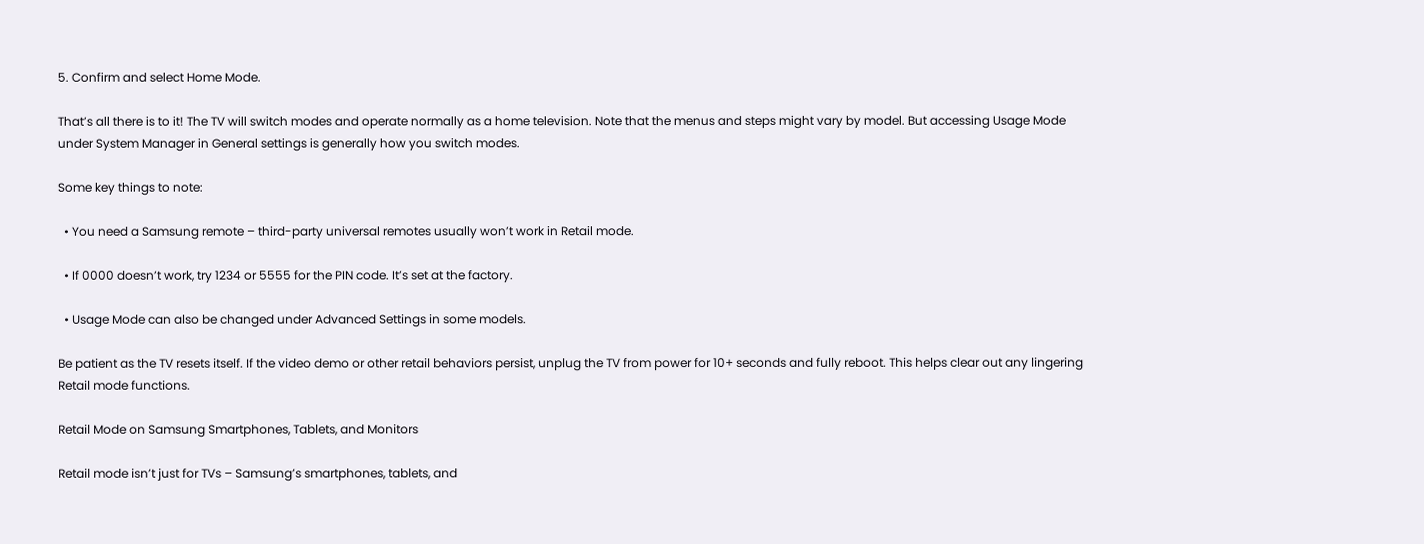5. Confirm and select Home Mode.

That’s all there is to it! The TV will switch modes and operate normally as a home television. Note that the menus and steps might vary by model. But accessing Usage Mode under System Manager in General settings is generally how you switch modes.

Some key things to note:

  • You need a Samsung remote – third-party universal remotes usually won’t work in Retail mode.

  • If 0000 doesn’t work, try 1234 or 5555 for the PIN code. It’s set at the factory.

  • Usage Mode can also be changed under Advanced Settings in some models.

Be patient as the TV resets itself. If the video demo or other retail behaviors persist, unplug the TV from power for 10+ seconds and fully reboot. This helps clear out any lingering Retail mode functions.

Retail Mode on Samsung Smartphones, Tablets, and Monitors

Retail mode isn’t just for TVs – Samsung’s smartphones, tablets, and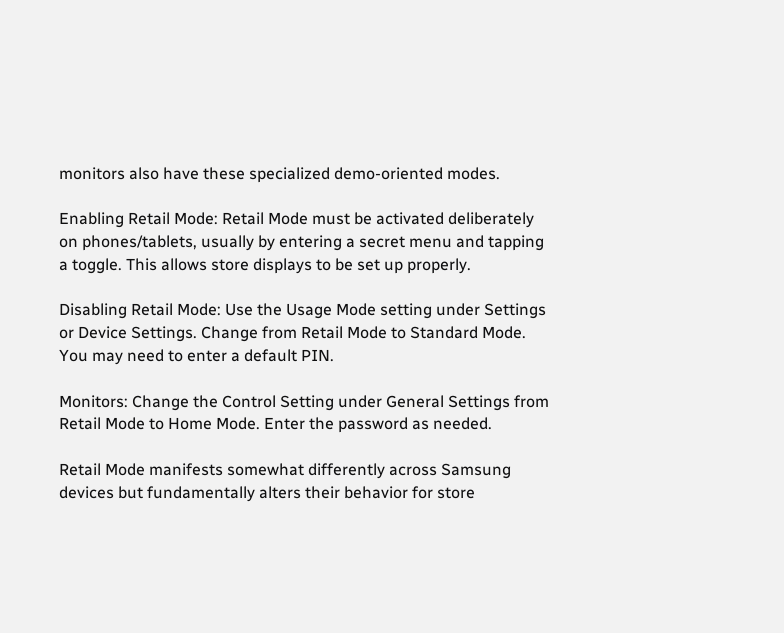monitors also have these specialized demo-oriented modes.

Enabling Retail Mode: Retail Mode must be activated deliberately on phones/tablets, usually by entering a secret menu and tapping a toggle. This allows store displays to be set up properly.

Disabling Retail Mode: Use the Usage Mode setting under Settings or Device Settings. Change from Retail Mode to Standard Mode. You may need to enter a default PIN.

Monitors: Change the Control Setting under General Settings from Retail Mode to Home Mode. Enter the password as needed.

Retail Mode manifests somewhat differently across Samsung devices but fundamentally alters their behavior for store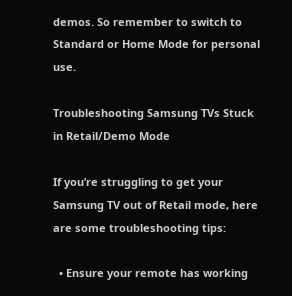demos. So remember to switch to Standard or Home Mode for personal use.

Troubleshooting Samsung TVs Stuck in Retail/Demo Mode

If you’re struggling to get your Samsung TV out of Retail mode, here are some troubleshooting tips:

  • Ensure your remote has working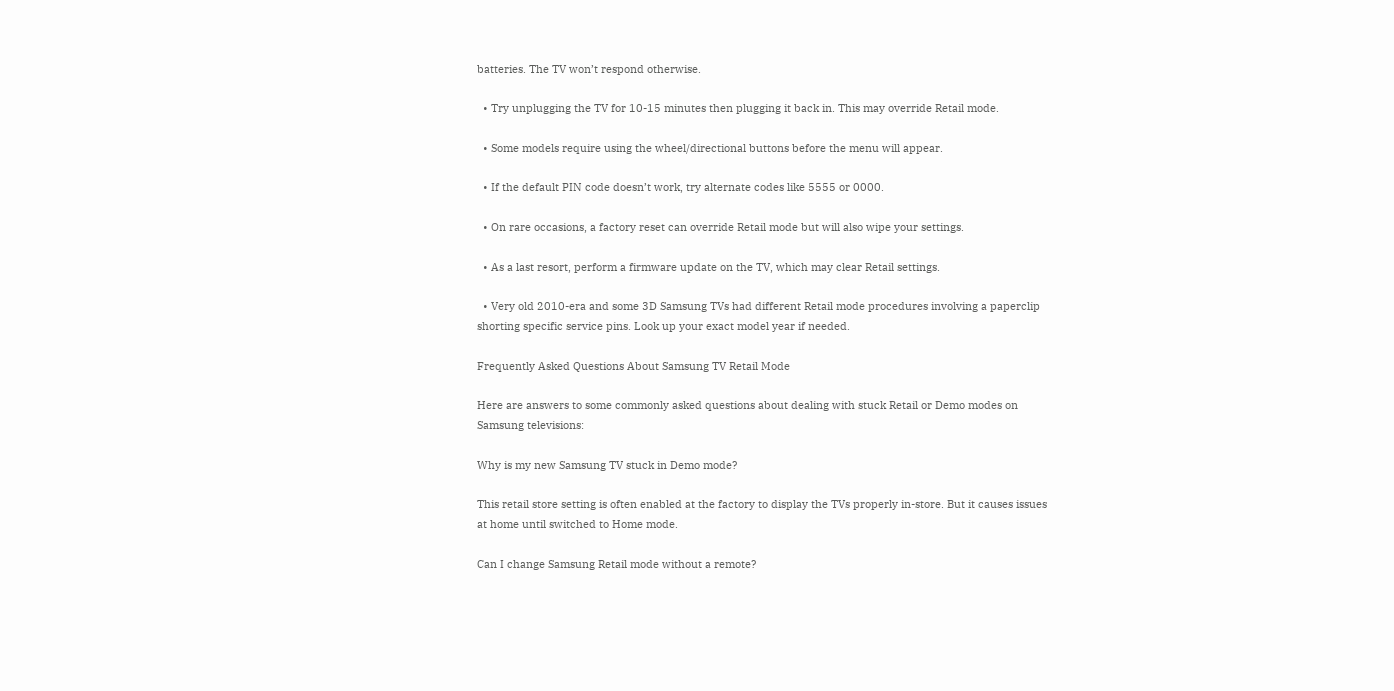batteries. The TV won’t respond otherwise.

  • Try unplugging the TV for 10-15 minutes then plugging it back in. This may override Retail mode.

  • Some models require using the wheel/directional buttons before the menu will appear.

  • If the default PIN code doesn’t work, try alternate codes like 5555 or 0000.

  • On rare occasions, a factory reset can override Retail mode but will also wipe your settings.

  • As a last resort, perform a firmware update on the TV, which may clear Retail settings.

  • Very old 2010-era and some 3D Samsung TVs had different Retail mode procedures involving a paperclip shorting specific service pins. Look up your exact model year if needed.

Frequently Asked Questions About Samsung TV Retail Mode

Here are answers to some commonly asked questions about dealing with stuck Retail or Demo modes on Samsung televisions:

Why is my new Samsung TV stuck in Demo mode?

This retail store setting is often enabled at the factory to display the TVs properly in-store. But it causes issues at home until switched to Home mode.

Can I change Samsung Retail mode without a remote?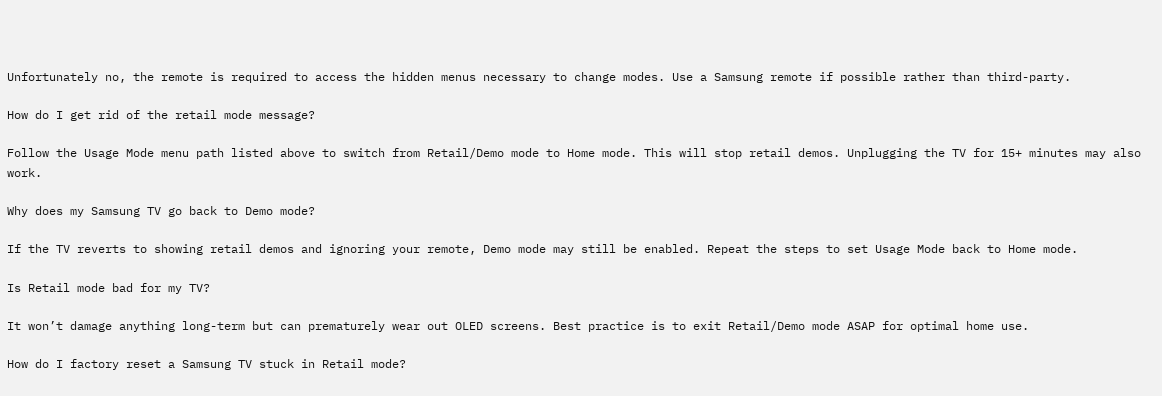Unfortunately no, the remote is required to access the hidden menus necessary to change modes. Use a Samsung remote if possible rather than third-party.

How do I get rid of the retail mode message?

Follow the Usage Mode menu path listed above to switch from Retail/Demo mode to Home mode. This will stop retail demos. Unplugging the TV for 15+ minutes may also work.

Why does my Samsung TV go back to Demo mode?

If the TV reverts to showing retail demos and ignoring your remote, Demo mode may still be enabled. Repeat the steps to set Usage Mode back to Home mode.

Is Retail mode bad for my TV?

It won’t damage anything long-term but can prematurely wear out OLED screens. Best practice is to exit Retail/Demo mode ASAP for optimal home use.

How do I factory reset a Samsung TV stuck in Retail mode?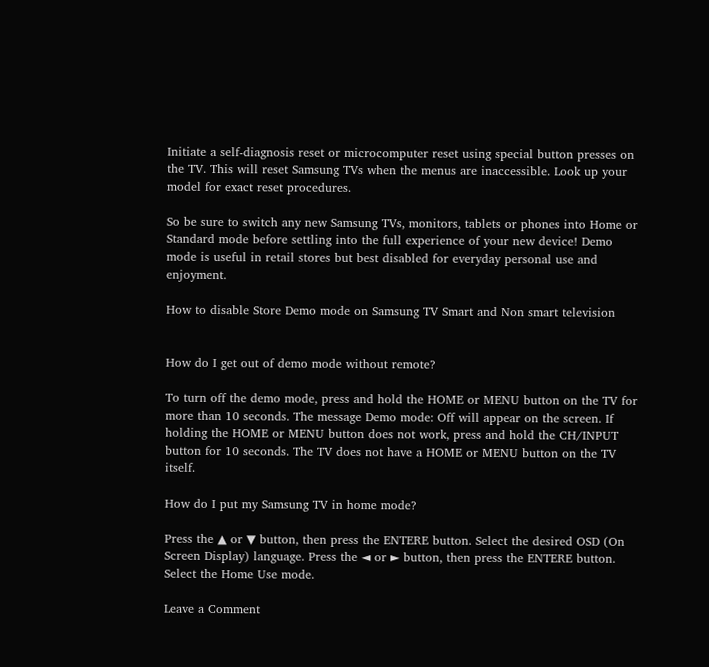Initiate a self-diagnosis reset or microcomputer reset using special button presses on the TV. This will reset Samsung TVs when the menus are inaccessible. Look up your model for exact reset procedures.

So be sure to switch any new Samsung TVs, monitors, tablets or phones into Home or Standard mode before settling into the full experience of your new device! Demo mode is useful in retail stores but best disabled for everyday personal use and enjoyment.

How to disable Store Demo mode on Samsung TV Smart and Non smart television


How do I get out of demo mode without remote?

To turn off the demo mode, press and hold the HOME or MENU button on the TV for more than 10 seconds. The message Demo mode: Off will appear on the screen. If holding the HOME or MENU button does not work, press and hold the CH/INPUT button for 10 seconds. The TV does not have a HOME or MENU button on the TV itself.

How do I put my Samsung TV in home mode?

Press the ▲ or ▼ button, then press the ENTERE button. Select the desired OSD (On Screen Display) language. Press the ◄ or ► button, then press the ENTERE button. Select the Home Use mode.

Leave a Comment